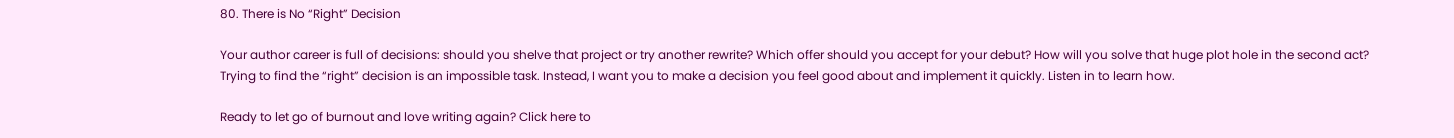80. There is No “Right” Decision

Your author career is full of decisions: should you shelve that project or try another rewrite? Which offer should you accept for your debut? How will you solve that huge plot hole in the second act? Trying to find the “right” decision is an impossible task. Instead, I want you to make a decision you feel good about and implement it quickly. Listen in to learn how.

Ready to let go of burnout and love writing again? Click here to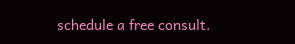schedule a free consult.